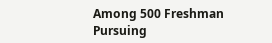Among 500 Freshman Pursuing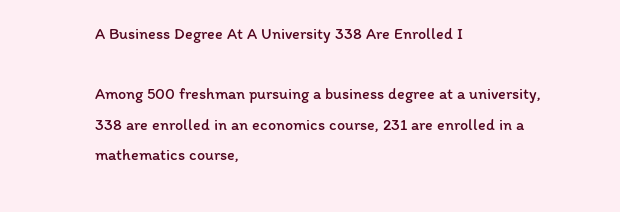A Business Degree At A University 338 Are Enrolled I

Among 500 freshman pursuing a business degree at a university, 338 are enrolled in an economics course, 231 are enrolled in a mathematics course,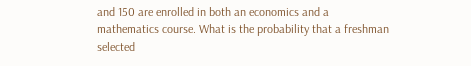and 150 are enrolled in both an economics and a mathematics course. What is the probability that a freshman selected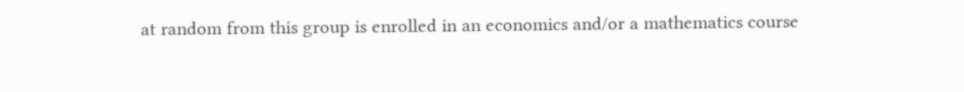at random from this group is enrolled in an economics and/or a mathematics course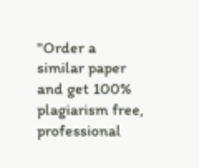"Order a similar paper and get 100% plagiarism free, professional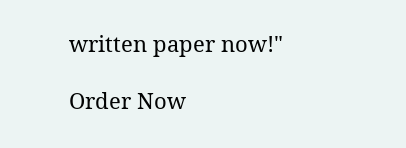written paper now!"

Order Now